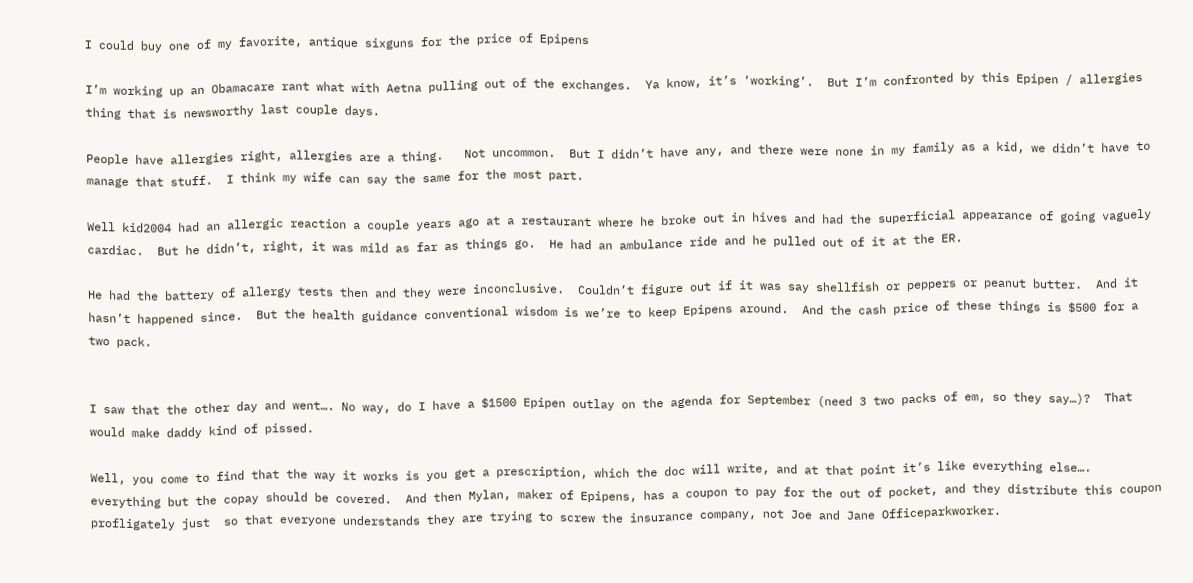I could buy one of my favorite, antique sixguns for the price of Epipens

I’m working up an Obamacare rant what with Aetna pulling out of the exchanges.  Ya know, it’s ‘working’.  But I’m confronted by this Epipen / allergies thing that is newsworthy last couple days.

People have allergies right, allergies are a thing.   Not uncommon.  But I didn’t have any, and there were none in my family as a kid, we didn’t have to manage that stuff.  I think my wife can say the same for the most part.

Well kid2004 had an allergic reaction a couple years ago at a restaurant where he broke out in hives and had the superficial appearance of going vaguely cardiac.  But he didn’t, right, it was mild as far as things go.  He had an ambulance ride and he pulled out of it at the ER.

He had the battery of allergy tests then and they were inconclusive.  Couldn’t figure out if it was say shellfish or peppers or peanut butter.  And it hasn’t happened since.  But the health guidance conventional wisdom is we’re to keep Epipens around.  And the cash price of these things is $500 for a two pack.


I saw that the other day and went…. No way, do I have a $1500 Epipen outlay on the agenda for September (need 3 two packs of em, so they say…)?  That would make daddy kind of pissed.

Well, you come to find that the way it works is you get a prescription, which the doc will write, and at that point it’s like everything else….  everything but the copay should be covered.  And then Mylan, maker of Epipens, has a coupon to pay for the out of pocket, and they distribute this coupon profligately just  so that everyone understands they are trying to screw the insurance company, not Joe and Jane Officeparkworker.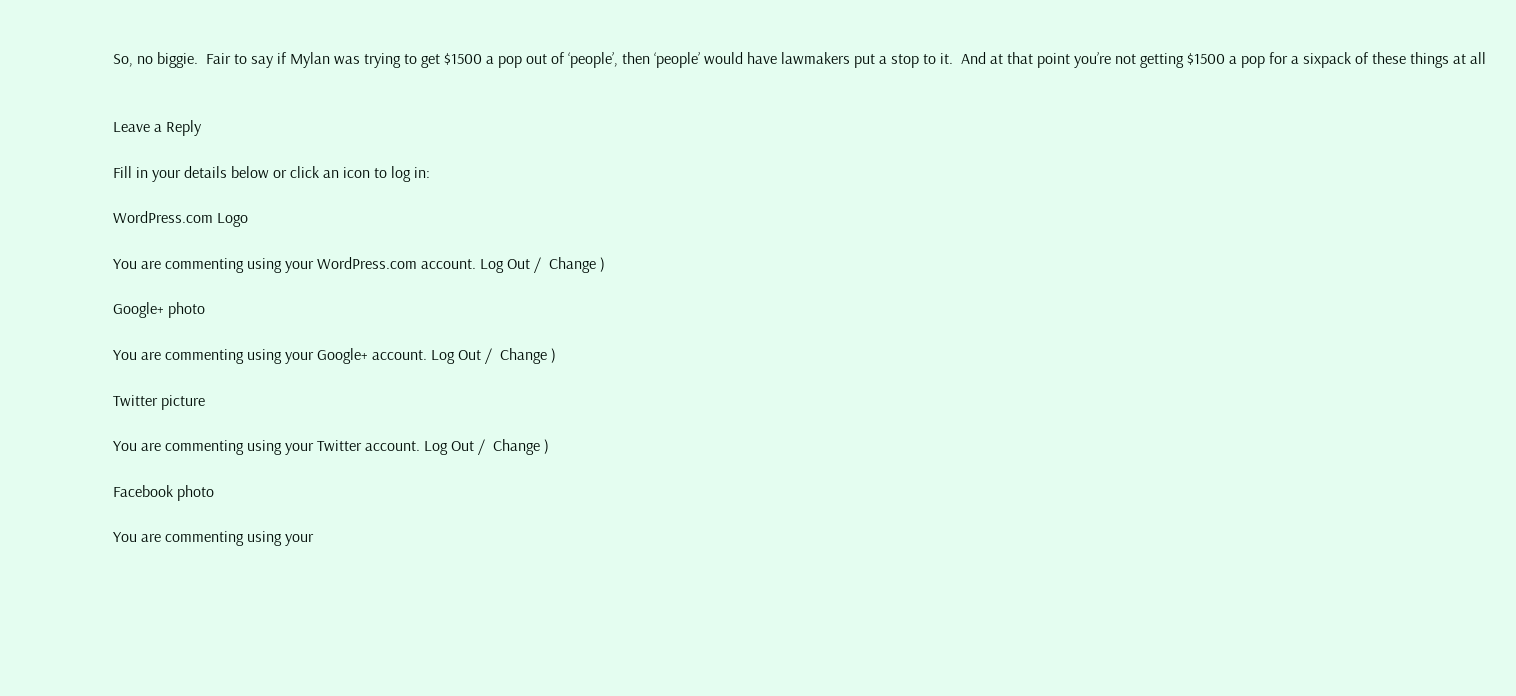So, no biggie.  Fair to say if Mylan was trying to get $1500 a pop out of ‘people’, then ‘people’ would have lawmakers put a stop to it.  And at that point you’re not getting $1500 a pop for a sixpack of these things at all


Leave a Reply

Fill in your details below or click an icon to log in:

WordPress.com Logo

You are commenting using your WordPress.com account. Log Out /  Change )

Google+ photo

You are commenting using your Google+ account. Log Out /  Change )

Twitter picture

You are commenting using your Twitter account. Log Out /  Change )

Facebook photo

You are commenting using your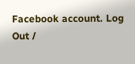Facebook account. Log Out /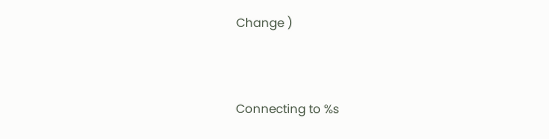Change )


Connecting to %s